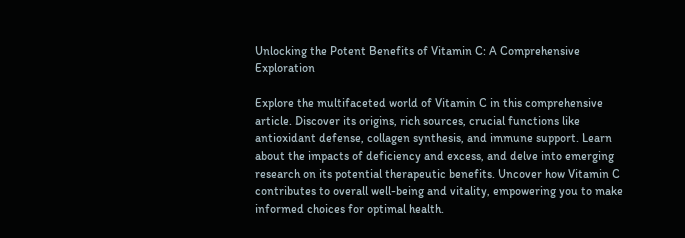Unlocking the Potent Benefits of Vitamin C: A Comprehensive Exploration

Explore the multifaceted world of Vitamin C in this comprehensive article. Discover its origins, rich sources, crucial functions like antioxidant defense, collagen synthesis, and immune support. Learn about the impacts of deficiency and excess, and delve into emerging research on its potential therapeutic benefits. Uncover how Vitamin C contributes to overall well-being and vitality, empowering you to make informed choices for optimal health.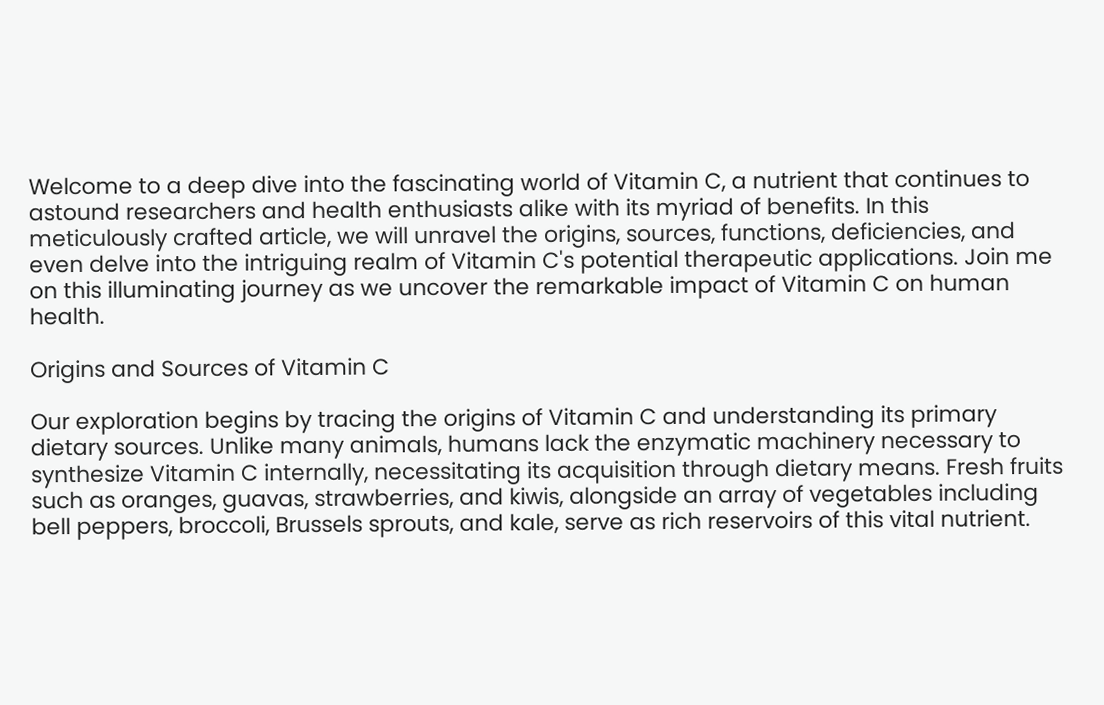Welcome to a deep dive into the fascinating world of Vitamin C, a nutrient that continues to astound researchers and health enthusiasts alike with its myriad of benefits. In this meticulously crafted article, we will unravel the origins, sources, functions, deficiencies, and even delve into the intriguing realm of Vitamin C's potential therapeutic applications. Join me on this illuminating journey as we uncover the remarkable impact of Vitamin C on human health.

Origins and Sources of Vitamin C

Our exploration begins by tracing the origins of Vitamin C and understanding its primary dietary sources. Unlike many animals, humans lack the enzymatic machinery necessary to synthesize Vitamin C internally, necessitating its acquisition through dietary means. Fresh fruits such as oranges, guavas, strawberries, and kiwis, alongside an array of vegetables including bell peppers, broccoli, Brussels sprouts, and kale, serve as rich reservoirs of this vital nutrient.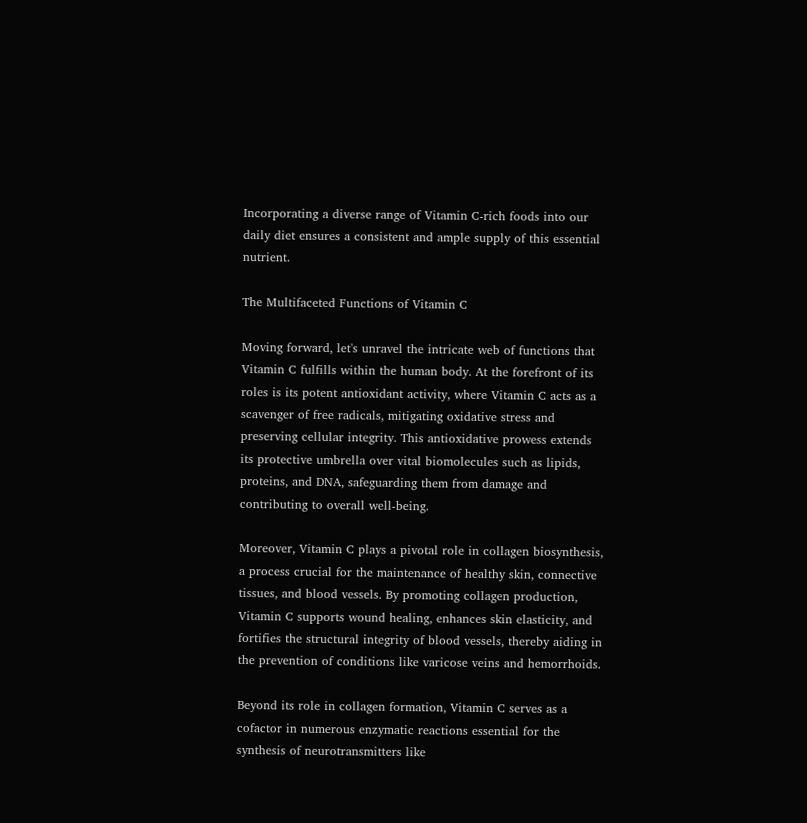Incorporating a diverse range of Vitamin C-rich foods into our daily diet ensures a consistent and ample supply of this essential nutrient.

The Multifaceted Functions of Vitamin C

Moving forward, let's unravel the intricate web of functions that Vitamin C fulfills within the human body. At the forefront of its roles is its potent antioxidant activity, where Vitamin C acts as a scavenger of free radicals, mitigating oxidative stress and preserving cellular integrity. This antioxidative prowess extends its protective umbrella over vital biomolecules such as lipids, proteins, and DNA, safeguarding them from damage and contributing to overall well-being.

Moreover, Vitamin C plays a pivotal role in collagen biosynthesis, a process crucial for the maintenance of healthy skin, connective tissues, and blood vessels. By promoting collagen production, Vitamin C supports wound healing, enhances skin elasticity, and fortifies the structural integrity of blood vessels, thereby aiding in the prevention of conditions like varicose veins and hemorrhoids.

Beyond its role in collagen formation, Vitamin C serves as a cofactor in numerous enzymatic reactions essential for the synthesis of neurotransmitters like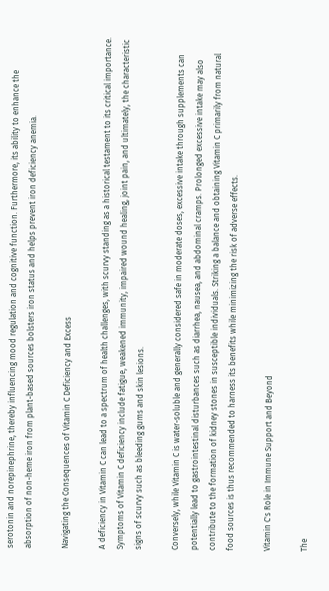serotonin and norepinephrine, thereby influencing mood regulation and cognitive function. Furthermore, its ability to enhance the absorption of non-heme iron from plant-based sources bolsters iron status and helps prevent iron deficiency anemia.

Navigating the Consequences of Vitamin C Deficiency and Excess

A deficiency in Vitamin C can lead to a spectrum of health challenges, with scurvy standing as a historical testament to its critical importance. Symptoms of Vitamin C deficiency include fatigue, weakened immunity, impaired wound healing, joint pain, and ultimately, the characteristic signs of scurvy such as bleeding gums and skin lesions.

Conversely, while Vitamin C is water-soluble and generally considered safe in moderate doses, excessive intake through supplements can potentially lead to gastrointestinal disturbances such as diarrhea, nausea, and abdominal cramps. Prolonged excessive intake may also contribute to the formation of kidney stones in susceptible individuals. Striking a balance and obtaining Vitamin C primarily from natural food sources is thus recommended to harness its benefits while minimizing the risk of adverse effects.

Vitamin C's Role in Immune Support and Beyond

The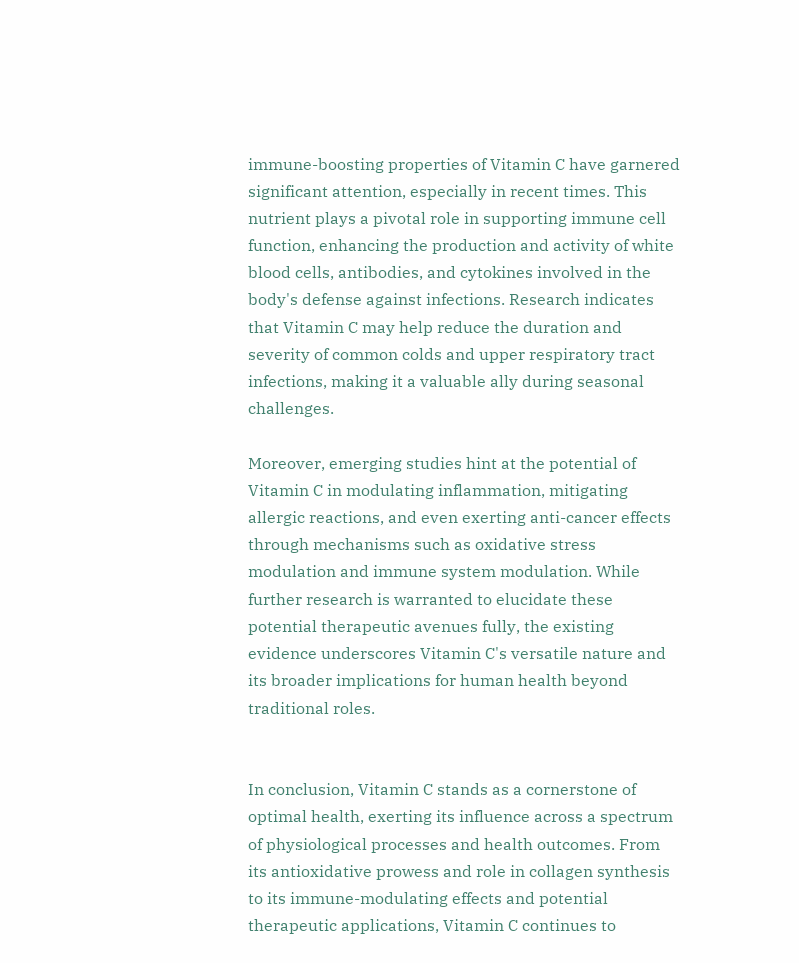immune-boosting properties of Vitamin C have garnered significant attention, especially in recent times. This nutrient plays a pivotal role in supporting immune cell function, enhancing the production and activity of white blood cells, antibodies, and cytokines involved in the body's defense against infections. Research indicates that Vitamin C may help reduce the duration and severity of common colds and upper respiratory tract infections, making it a valuable ally during seasonal challenges.

Moreover, emerging studies hint at the potential of Vitamin C in modulating inflammation, mitigating allergic reactions, and even exerting anti-cancer effects through mechanisms such as oxidative stress modulation and immune system modulation. While further research is warranted to elucidate these potential therapeutic avenues fully, the existing evidence underscores Vitamin C's versatile nature and its broader implications for human health beyond traditional roles.


In conclusion, Vitamin C stands as a cornerstone of optimal health, exerting its influence across a spectrum of physiological processes and health outcomes. From its antioxidative prowess and role in collagen synthesis to its immune-modulating effects and potential therapeutic applications, Vitamin C continues to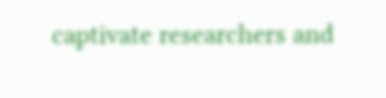captivate researchers and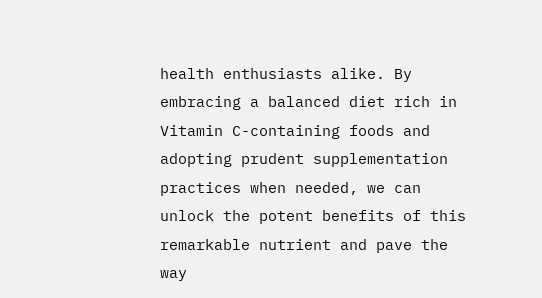health enthusiasts alike. By embracing a balanced diet rich in Vitamin C-containing foods and adopting prudent supplementation practices when needed, we can unlock the potent benefits of this remarkable nutrient and pave the way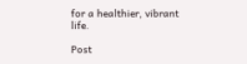for a healthier, vibrant life.

Post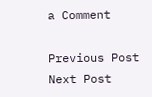a Comment

Previous Post Next Post